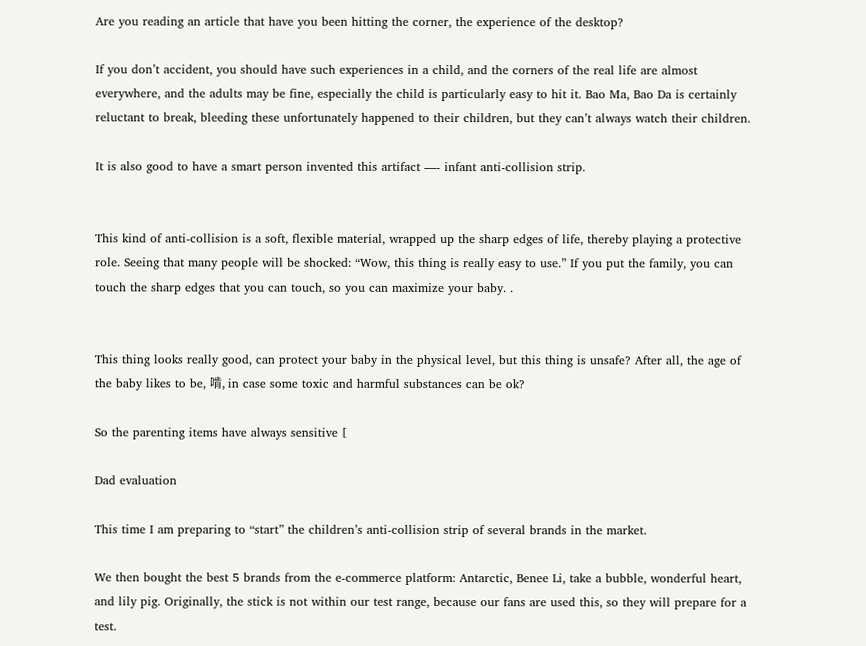Are you reading an article that have you been hitting the corner, the experience of the desktop?

If you don’t accident, you should have such experiences in a child, and the corners of the real life are almost everywhere, and the adults may be fine, especially the child is particularly easy to hit it. Bao Ma, Bao Da is certainly reluctant to break, bleeding these unfortunately happened to their children, but they can’t always watch their children.

It is also good to have a smart person invented this artifact —- infant anti-collision strip.


This kind of anti-collision is a soft, flexible material, wrapped up the sharp edges of life, thereby playing a protective role. Seeing that many people will be shocked: “Wow, this thing is really easy to use.” If you put the family, you can touch the sharp edges that you can touch, so you can maximize your baby. .


This thing looks really good, can protect your baby in the physical level, but this thing is unsafe? After all, the age of the baby likes to be, 啃, in case some toxic and harmful substances can be ok?

So the parenting items have always sensitive [

Dad evaluation

This time I am preparing to “start” the children’s anti-collision strip of several brands in the market.

We then bought the best 5 brands from the e-commerce platform: Antarctic, Benee Li, take a bubble, wonderful heart, and lily pig. Originally, the stick is not within our test range, because our fans are used this, so they will prepare for a test.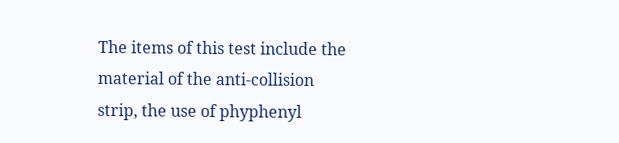The items of this test include the material of the anti-collision strip, the use of phyphenyl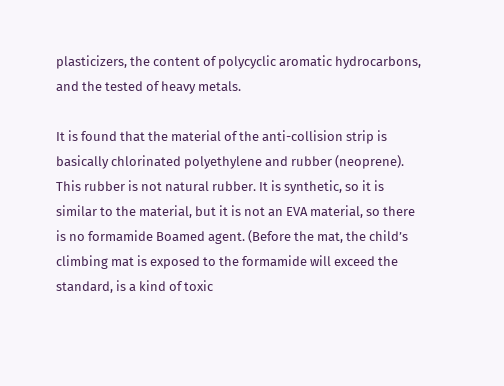plasticizers, the content of polycyclic aromatic hydrocarbons, and the tested of heavy metals.

It is found that the material of the anti-collision strip is basically chlorinated polyethylene and rubber (neoprene). This rubber is not natural rubber. It is synthetic, so it is similar to the material, but it is not an EVA material, so there is no formamide Boamed agent. (Before the mat, the child’s climbing mat is exposed to the formamide will exceed the standard, is a kind of toxic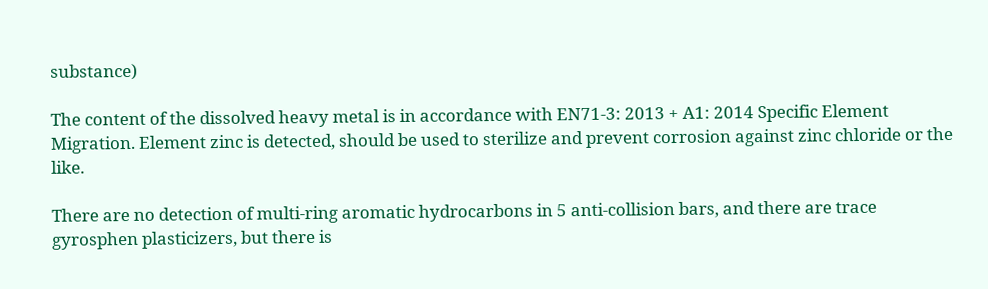substance)

The content of the dissolved heavy metal is in accordance with EN71-3: 2013 + A1: 2014 Specific Element Migration. Element zinc is detected, should be used to sterilize and prevent corrosion against zinc chloride or the like.

There are no detection of multi-ring aromatic hydrocarbons in 5 anti-collision bars, and there are trace gyrosphen plasticizers, but there is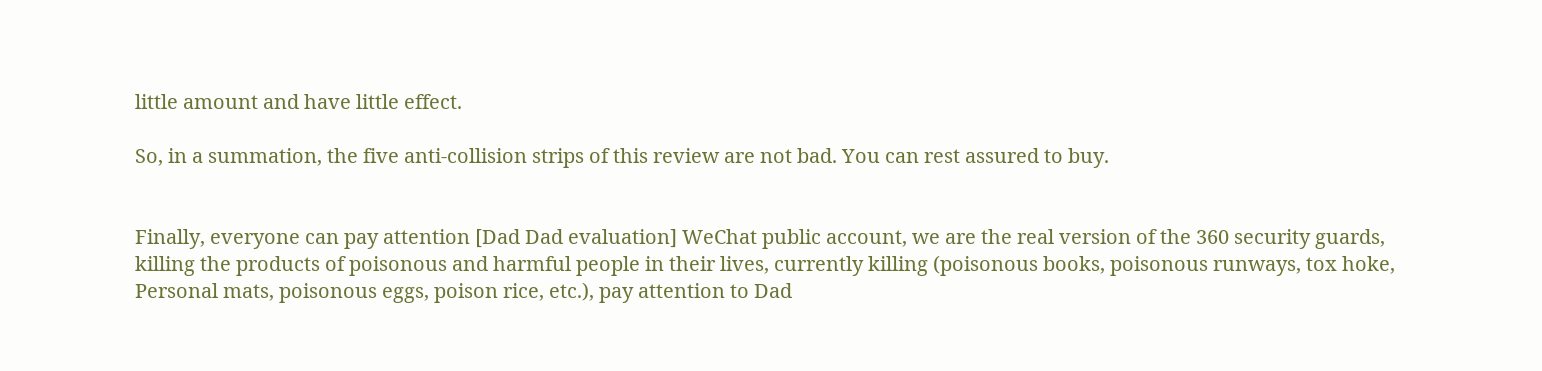little amount and have little effect.

So, in a summation, the five anti-collision strips of this review are not bad. You can rest assured to buy.


Finally, everyone can pay attention [Dad Dad evaluation] WeChat public account, we are the real version of the 360 security guards, killing the products of poisonous and harmful people in their lives, currently killing (poisonous books, poisonous runways, tox hoke, Personal mats, poisonous eggs, poison rice, etc.), pay attention to Dad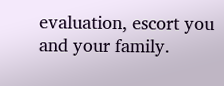evaluation, escort you and your family.